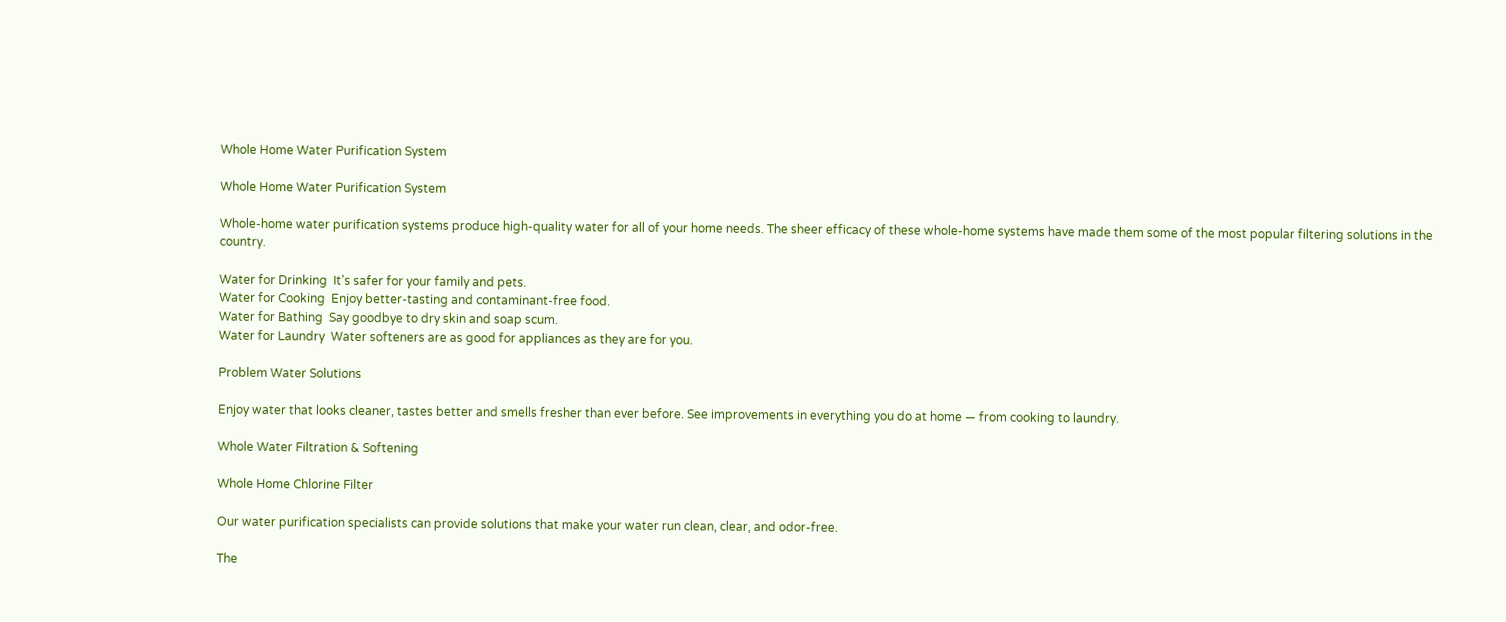Whole Home Water Purification System

Whole Home Water Purification System

Whole-home water purification systems produce high-quality water for all of your home needs. The sheer efficacy of these whole-home systems have made them some of the most popular filtering solutions in the country.

Water for Drinking  It’s safer for your family and pets.
Water for Cooking  Enjoy better-tasting and contaminant-free food.
Water for Bathing  Say goodbye to dry skin and soap scum.
Water for Laundry  Water softeners are as good for appliances as they are for you.

Problem Water Solutions

Enjoy water that looks cleaner, tastes better and smells fresher than ever before. See improvements in everything you do at home — from cooking to laundry.

Whole Water Filtration & Softening

Whole Home Chlorine Filter

Our water purification specialists can provide solutions that make your water run clean, clear, and odor-free.

The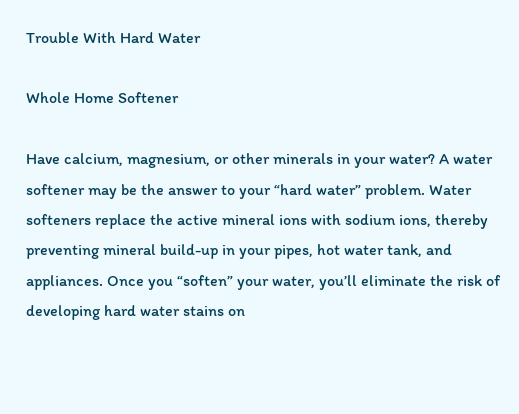Trouble With Hard Water

Whole Home Softener

Have calcium, magnesium, or other minerals in your water? A water softener may be the answer to your “hard water” problem. Water softeners replace the active mineral ions with sodium ions, thereby preventing mineral build-up in your pipes, hot water tank, and appliances. Once you “soften” your water, you’ll eliminate the risk of developing hard water stains on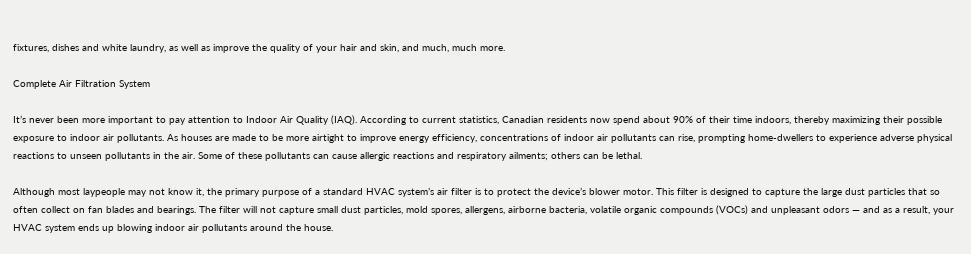fixtures, dishes and white laundry, as well as improve the quality of your hair and skin, and much, much more.

Complete Air Filtration System

It’s never been more important to pay attention to Indoor Air Quality (IAQ). According to current statistics, Canadian residents now spend about 90% of their time indoors, thereby maximizing their possible exposure to indoor air pollutants. As houses are made to be more airtight to improve energy efficiency, concentrations of indoor air pollutants can rise, prompting home-dwellers to experience adverse physical reactions to unseen pollutants in the air. Some of these pollutants can cause allergic reactions and respiratory ailments; others can be lethal.

Although most laypeople may not know it, the primary purpose of a standard HVAC system’s air filter is to protect the device’s blower motor. This filter is designed to capture the large dust particles that so often collect on fan blades and bearings. The filter will not capture small dust particles, mold spores, allergens, airborne bacteria, volatile organic compounds (VOCs) and unpleasant odors — and as a result, your HVAC system ends up blowing indoor air pollutants around the house.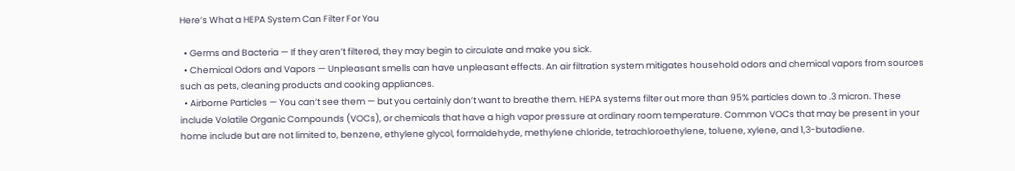Here’s What a HEPA System Can Filter For You

  • Germs and Bacteria — If they aren’t filtered, they may begin to circulate and make you sick.
  • Chemical Odors and Vapors — Unpleasant smells can have unpleasant effects. An air filtration system mitigates household odors and chemical vapors from sources such as pets, cleaning products and cooking appliances.
  • Airborne Particles — You can’t see them — but you certainly don’t want to breathe them. HEPA systems filter out more than 95% particles down to .3 micron. These include Volatile Organic Compounds (VOCs), or chemicals that have a high vapor pressure at ordinary room temperature. Common VOCs that may be present in your home include but are not limited to, benzene, ethylene glycol, formaldehyde, methylene chloride, tetrachloroethylene, toluene, xylene, and 1,3-butadiene.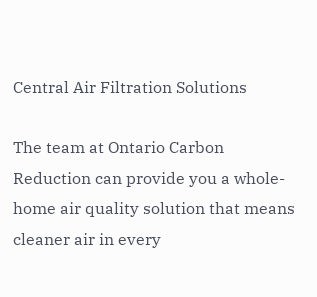Central Air Filtration Solutions

The team at Ontario Carbon Reduction can provide you a whole-home air quality solution that means cleaner air in every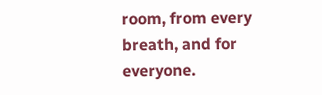room, from every breath, and for everyone.